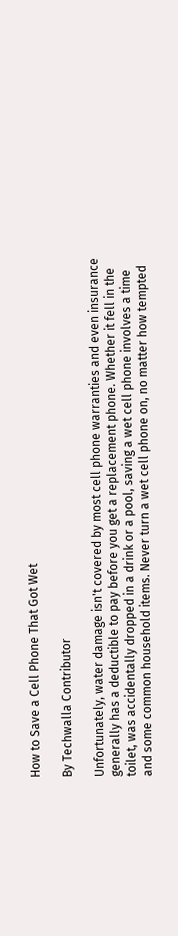How to Save a Cell Phone That Got Wet

By Techwalla Contributor

Unfortunately, water damage isn't covered by most cell phone warranties and even insurance generally has a deductible to pay before you get a replacement phone. Whether it fell in the toilet, was accidentally dropped in a drink or a pool, saving a wet cell phone involves a time and some common household items. Never turn a wet cell phone on, no matter how tempted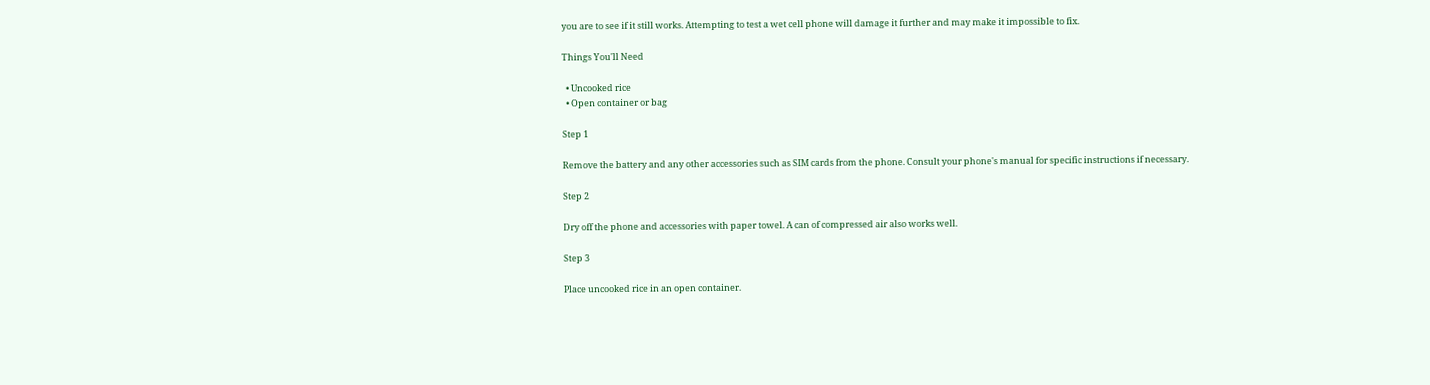you are to see if it still works. Attempting to test a wet cell phone will damage it further and may make it impossible to fix.

Things You'll Need

  • Uncooked rice
  • Open container or bag

Step 1

Remove the battery and any other accessories such as SIM cards from the phone. Consult your phone's manual for specific instructions if necessary.

Step 2

Dry off the phone and accessories with paper towel. A can of compressed air also works well.

Step 3

Place uncooked rice in an open container.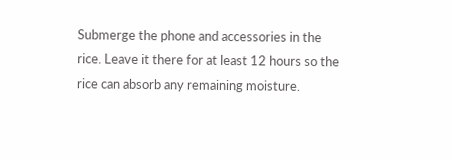Submerge the phone and accessories in the rice. Leave it there for at least 12 hours so the rice can absorb any remaining moisture.